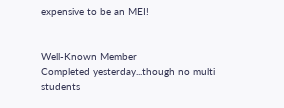expensive to be an MEI!


Well-Known Member
Completed yesterday...though no multi students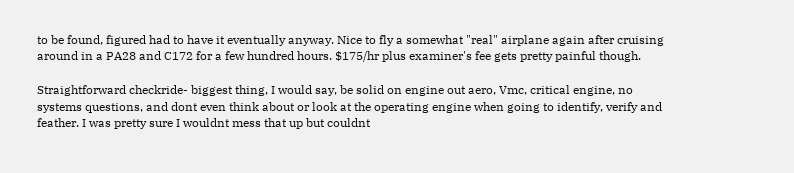to be found, figured had to have it eventually anyway. Nice to fly a somewhat "real" airplane again after cruising around in a PA28 and C172 for a few hundred hours. $175/hr plus examiner's fee gets pretty painful though.

Straightforward checkride- biggest thing, I would say, be solid on engine out aero, Vmc, critical engine, no systems questions, and dont even think about or look at the operating engine when going to identify, verify and feather. I was pretty sure I wouldnt mess that up but couldnt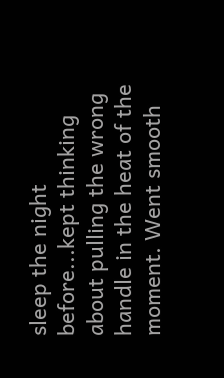sleep the night before...kept thinking about pulling the wrong handle in the heat of the moment. Went smooth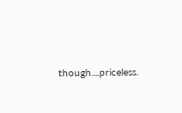though....priceless.